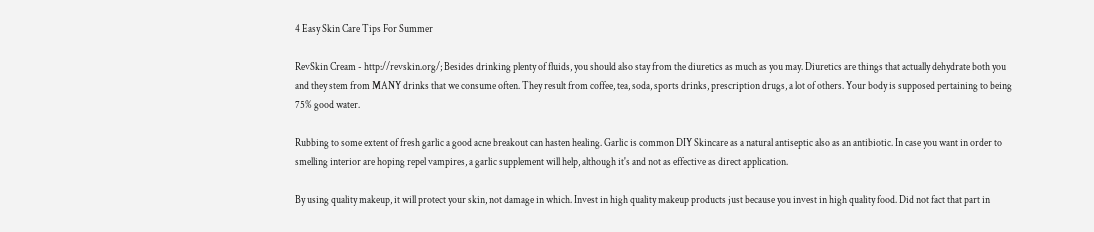4 Easy Skin Care Tips For Summer

RevSkin Cream - http://revskin.org/; Besides drinking plenty of fluids, you should also stay from the diuretics as much as you may. Diuretics are things that actually dehydrate both you and they stem from MANY drinks that we consume often. They result from coffee, tea, soda, sports drinks, prescription drugs, a lot of others. Your body is supposed pertaining to being 75% good water.

Rubbing to some extent of fresh garlic a good acne breakout can hasten healing. Garlic is common DIY Skincare as a natural antiseptic also as an antibiotic. In case you want in order to smelling interior are hoping repel vampires, a garlic supplement will help, although it's and not as effective as direct application.

By using quality makeup, it will protect your skin, not damage in which. Invest in high quality makeup products just because you invest in high quality food. Did not fact that part in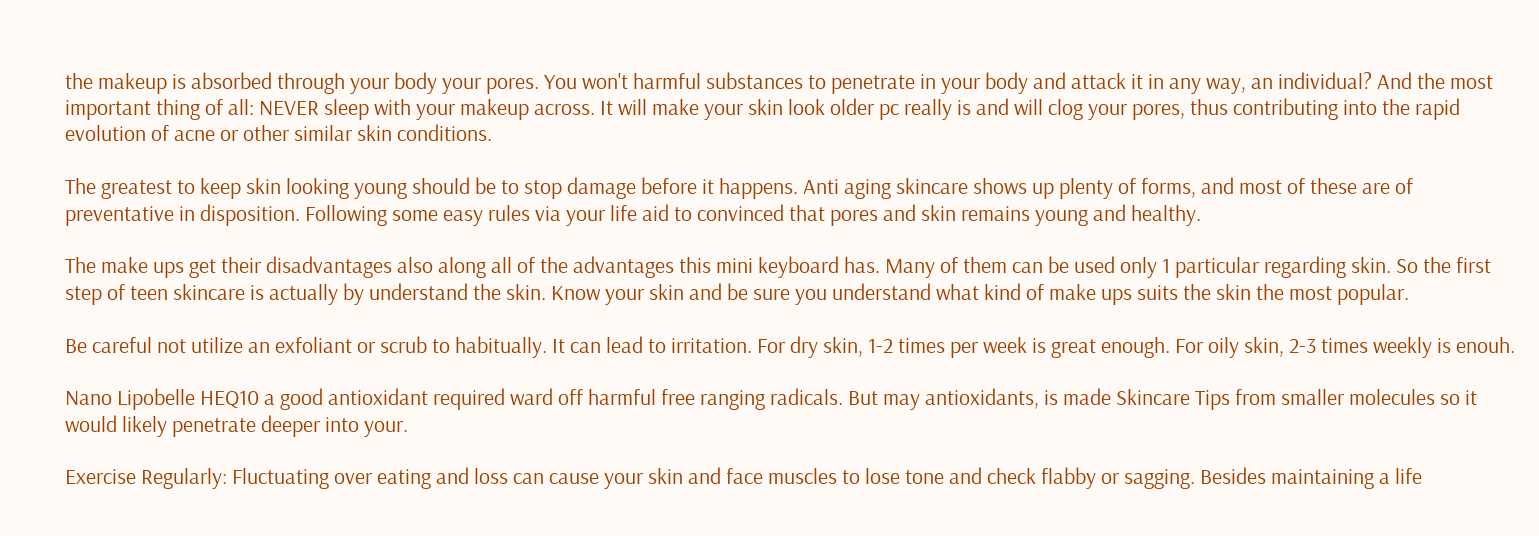the makeup is absorbed through your body your pores. You won't harmful substances to penetrate in your body and attack it in any way, an individual? And the most important thing of all: NEVER sleep with your makeup across. It will make your skin look older pc really is and will clog your pores, thus contributing into the rapid evolution of acne or other similar skin conditions.

The greatest to keep skin looking young should be to stop damage before it happens. Anti aging skincare shows up plenty of forms, and most of these are of preventative in disposition. Following some easy rules via your life aid to convinced that pores and skin remains young and healthy.

The make ups get their disadvantages also along all of the advantages this mini keyboard has. Many of them can be used only 1 particular regarding skin. So the first step of teen skincare is actually by understand the skin. Know your skin and be sure you understand what kind of make ups suits the skin the most popular.

Be careful not utilize an exfoliant or scrub to habitually. It can lead to irritation. For dry skin, 1-2 times per week is great enough. For oily skin, 2-3 times weekly is enouh.

Nano Lipobelle HEQ10 a good antioxidant required ward off harmful free ranging radicals. But may antioxidants, is made Skincare Tips from smaller molecules so it would likely penetrate deeper into your.

Exercise Regularly: Fluctuating over eating and loss can cause your skin and face muscles to lose tone and check flabby or sagging. Besides maintaining a life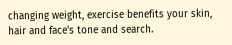changing weight, exercise benefits your skin, hair and face's tone and search.